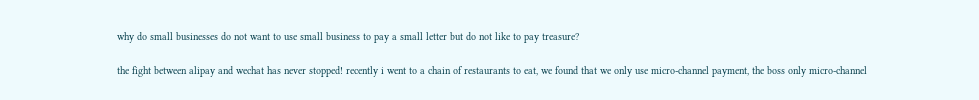why do small businesses do not want to use small business to pay a small letter but do not like to pay treasure?

the fight between alipay and wechat has never stopped! recently i went to a chain of restaurants to eat, we found that we only use micro-channel payment, the boss only micro-channel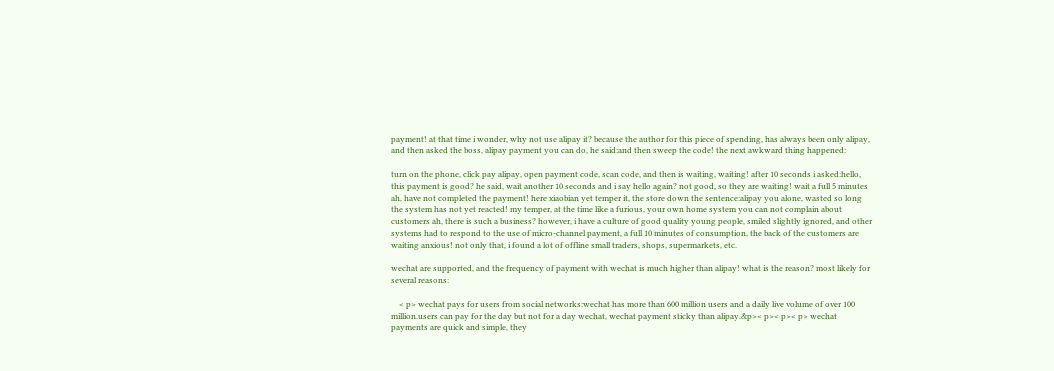payment! at that time i wonder, why not use alipay it? because the author for this piece of spending, has always been only alipay, and then asked the boss, alipay payment you can do, he said:and then sweep the code! the next awkward thing happened:

turn on the phone, click pay alipay, open payment code, scan code, and then is waiting, waiting! after 10 seconds i asked:hello, this payment is good? he said, wait another 10 seconds and i say hello again? not good, so they are waiting! wait a full 5 minutes ah, have not completed the payment! here xiaobian yet temper it, the store down the sentence:alipay you alone, wasted so long the system has not yet reacted! my temper, at the time like a furious, your own home system you can not complain about customers ah, there is such a business? however, i have a culture of good quality young people, smiled slightly ignored, and other systems had to respond to the use of micro-channel payment, a full 10 minutes of consumption, the back of the customers are waiting anxious! not only that, i found a lot of offline small traders, shops, supermarkets, etc.

wechat are supported, and the frequency of payment with wechat is much higher than alipay! what is the reason? most likely for several reasons:

    < p> wechat pays for users from social networks:wechat has more than 600 million users and a daily live volume of over 100 million.users can pay for the day but not for a day wechat, wechat payment sticky than alipay.&p>< p>< p>< p> wechat payments are quick and simple, they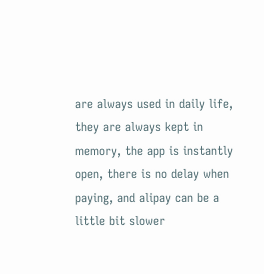are always used in daily life, they are always kept in memory, the app is instantly open, there is no delay when paying, and alipay can be a little bit slower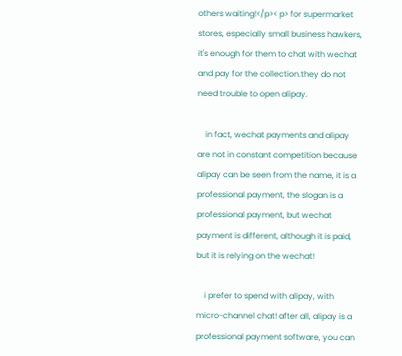others waiting!</p>< p> for supermarket stores, especially small business hawkers, it's enough for them to chat with wechat and pay for the collection.they do not need trouble to open alipay.

    in fact, wechat payments and alipay are not in constant competition because alipay can be seen from the name, it is a professional payment, the slogan is a professional payment, but wechat payment is different, although it is paid, but it is relying on the wechat!

    i prefer to spend with alipay, with micro-channel chat! after all, alipay is a professional payment software, you can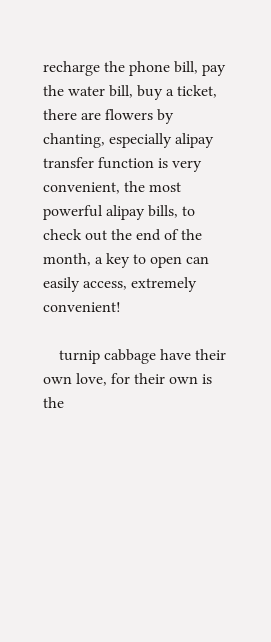recharge the phone bill, pay the water bill, buy a ticket, there are flowers by chanting, especially alipay transfer function is very convenient, the most powerful alipay bills, to check out the end of the month, a key to open can easily access, extremely convenient!

    turnip cabbage have their own love, for their own is the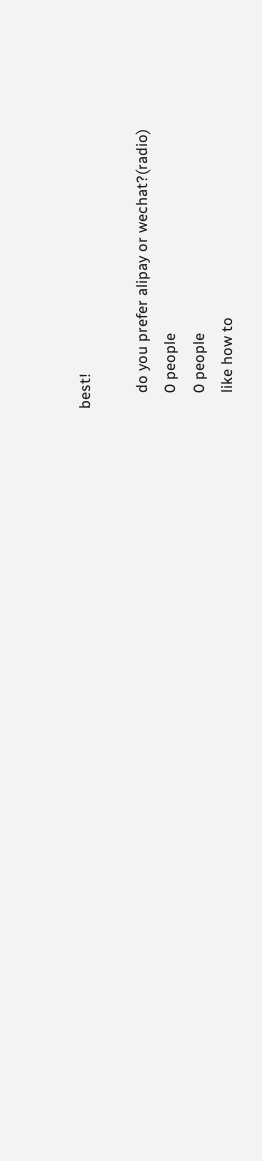best!

    do you prefer alipay or wechat?(radio)
    0 people
    0 people
    like how to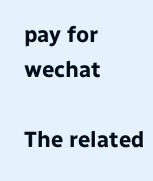pay for wechat

The related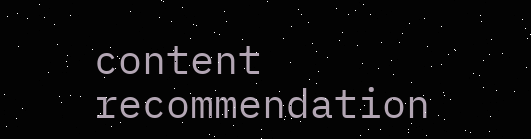content recommendation